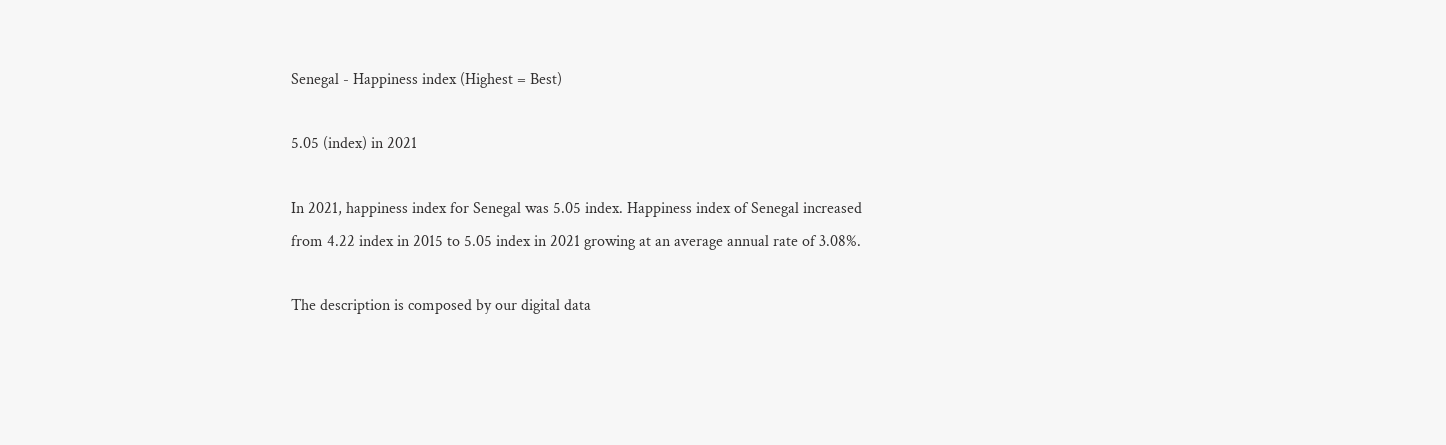Senegal - Happiness index (Highest = Best)

5.05 (index) in 2021

In 2021, happiness index for Senegal was 5.05 index. Happiness index of Senegal increased from 4.22 index in 2015 to 5.05 index in 2021 growing at an average annual rate of 3.08%.

The description is composed by our digital data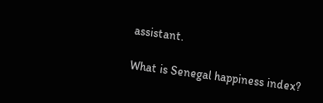assistant.

What is Senegal happiness index?